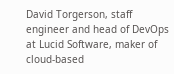David Torgerson, staff engineer and head of DevOps at Lucid Software, maker of cloud-based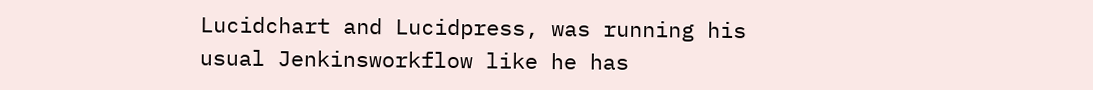Lucidchart and Lucidpress, was running his usual Jenkinsworkflow like he has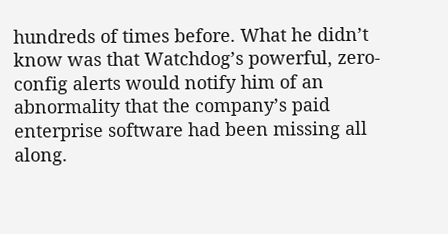hundreds of times before. What he didn’t know was that Watchdog’s powerful, zero-config alerts would notify him of an abnormality that the company’s paid enterprise software had been missing all along.